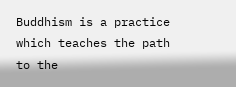Buddhism is a practice which teaches the path to the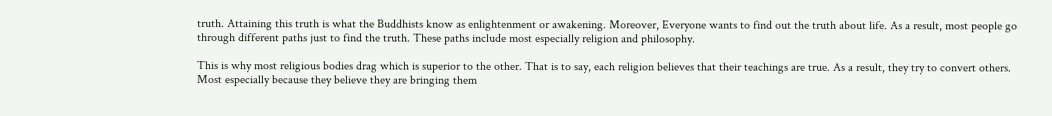truth. Attaining this truth is what the Buddhists know as enlightenment or awakening. Moreover, Everyone wants to find out the truth about life. As a result, most people go through different paths just to find the truth. These paths include most especially religion and philosophy.

This is why most religious bodies drag which is superior to the other. That is to say, each religion believes that their teachings are true. As a result, they try to convert others. Most especially because they believe they are bringing them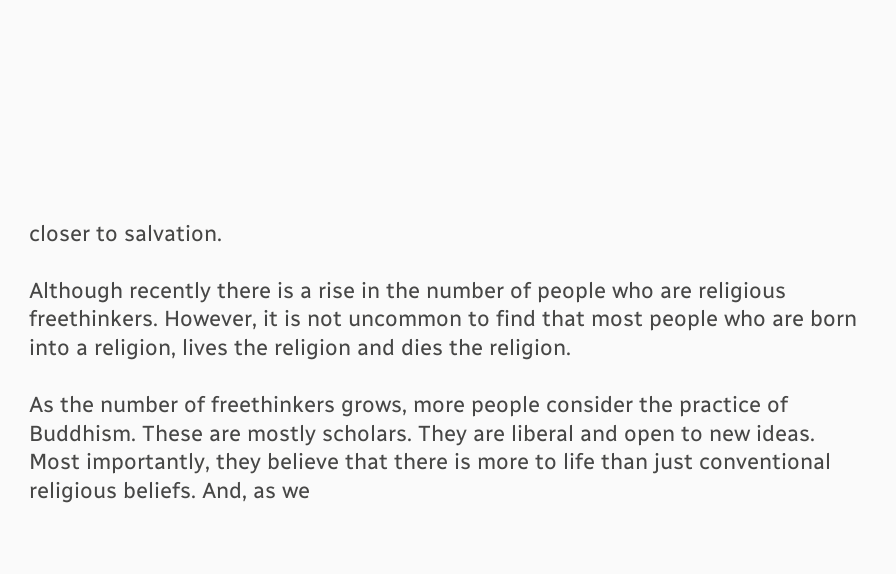closer to salvation.

Although recently there is a rise in the number of people who are religious freethinkers. However, it is not uncommon to find that most people who are born into a religion, lives the religion and dies the religion.

As the number of freethinkers grows, more people consider the practice of Buddhism. These are mostly scholars. They are liberal and open to new ideas. Most importantly, they believe that there is more to life than just conventional religious beliefs. And, as we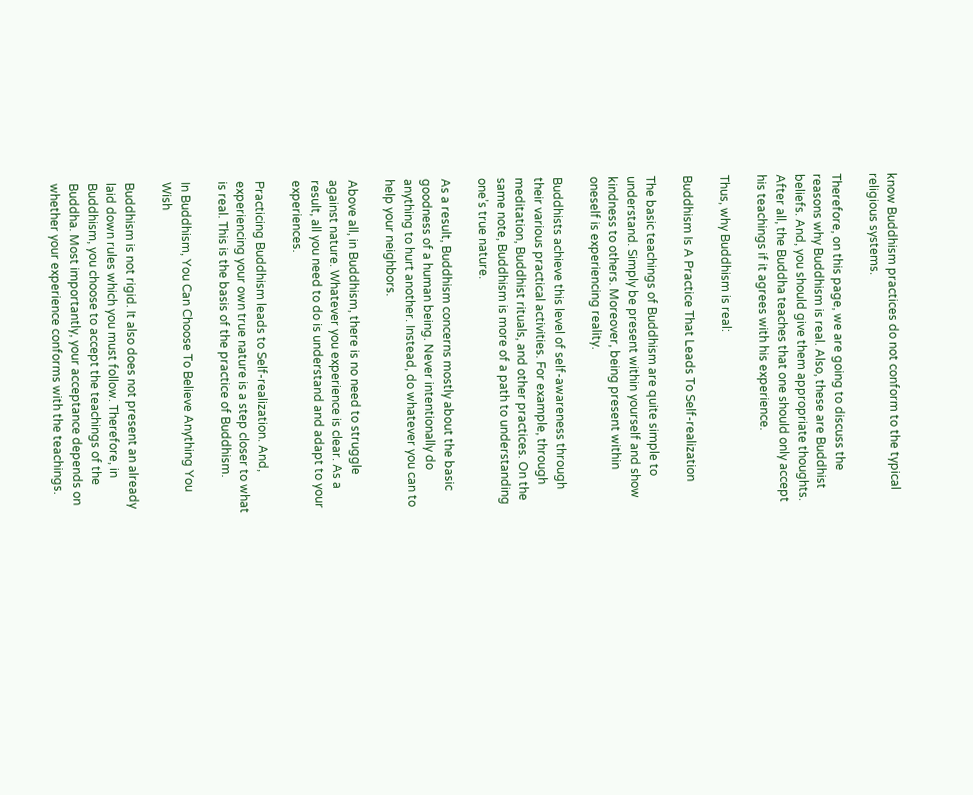know Buddhism practices do not conform to the typical religious systems.

Therefore, on this page, we are going to discuss the reasons why Buddhism is real. Also, these are Buddhist beliefs. And, you should give them appropriate thoughts. After all, the Buddha teaches that one should only accept his teachings if it agrees with his experience.

Thus, why Buddhism is real:

Buddhism Is A Practice That Leads To Self-realization

The basic teachings of Buddhism are quite simple to understand. Simply be present within yourself and show kindness to others. Moreover, being present within oneself is experiencing reality.

Buddhists achieve this level of self-awareness through their various practical activities. For example, through meditation, Buddhist rituals, and other practices. On the same note, Buddhism is more of a path to understanding one’s true nature.

As a result, Buddhism concerns mostly about the basic goodness of a human being. Never intentionally do anything to hurt another. Instead, do whatever you can to help your neighbors.

Above all, in Buddhism, there is no need to struggle against nature. Whatever you experience is clear. As a result, all you need to do is understand and adapt to your experiences.

Practicing Buddhism leads to Self-realization. And, experiencing your own true nature is a step closer to what is real. This is the basis of the practice of Buddhism.

In Buddhism, You Can Choose To Believe Anything You Wish

Buddhism is not rigid. It also does not present an already laid down rules which you must follow. Therefore, in Buddhism, you choose to accept the teachings of the Buddha. Most importantly, your acceptance depends on whether your experience conforms with the teachings.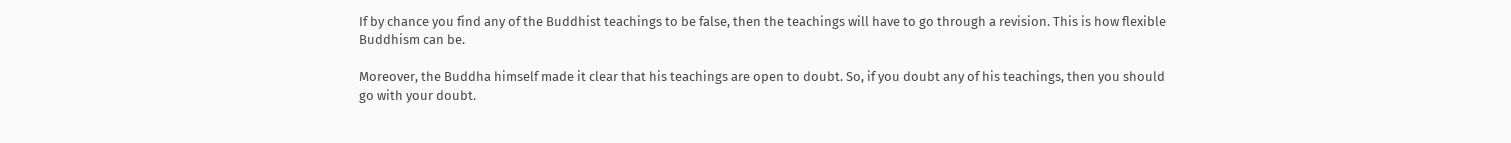If by chance you find any of the Buddhist teachings to be false, then the teachings will have to go through a revision. This is how flexible Buddhism can be.

Moreover, the Buddha himself made it clear that his teachings are open to doubt. So, if you doubt any of his teachings, then you should go with your doubt.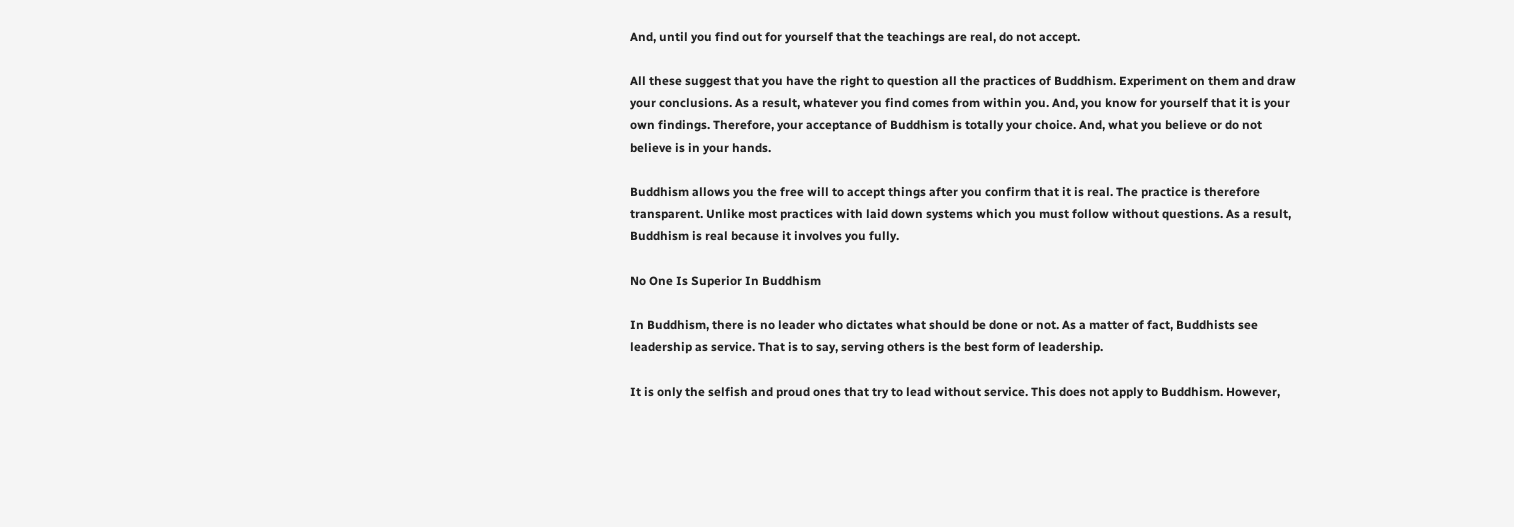And, until you find out for yourself that the teachings are real, do not accept.

All these suggest that you have the right to question all the practices of Buddhism. Experiment on them and draw your conclusions. As a result, whatever you find comes from within you. And, you know for yourself that it is your own findings. Therefore, your acceptance of Buddhism is totally your choice. And, what you believe or do not believe is in your hands.

Buddhism allows you the free will to accept things after you confirm that it is real. The practice is therefore transparent. Unlike most practices with laid down systems which you must follow without questions. As a result, Buddhism is real because it involves you fully.

No One Is Superior In Buddhism

In Buddhism, there is no leader who dictates what should be done or not. As a matter of fact, Buddhists see leadership as service. That is to say, serving others is the best form of leadership.

It is only the selfish and proud ones that try to lead without service. This does not apply to Buddhism. However,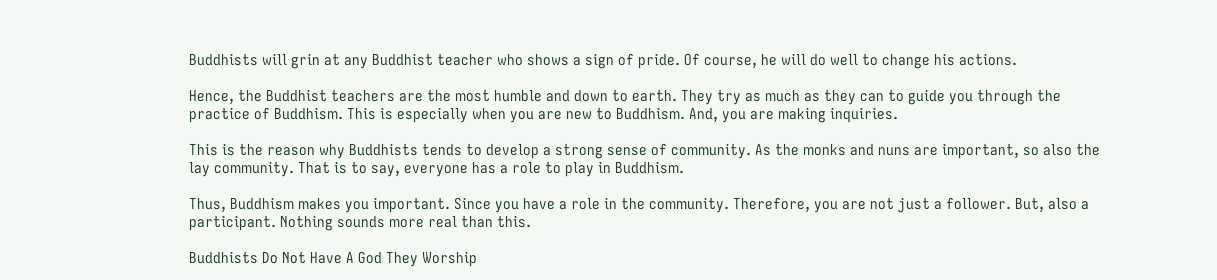Buddhists will grin at any Buddhist teacher who shows a sign of pride. Of course, he will do well to change his actions.

Hence, the Buddhist teachers are the most humble and down to earth. They try as much as they can to guide you through the practice of Buddhism. This is especially when you are new to Buddhism. And, you are making inquiries.

This is the reason why Buddhists tends to develop a strong sense of community. As the monks and nuns are important, so also the lay community. That is to say, everyone has a role to play in Buddhism.

Thus, Buddhism makes you important. Since you have a role in the community. Therefore, you are not just a follower. But, also a participant. Nothing sounds more real than this.

Buddhists Do Not Have A God They Worship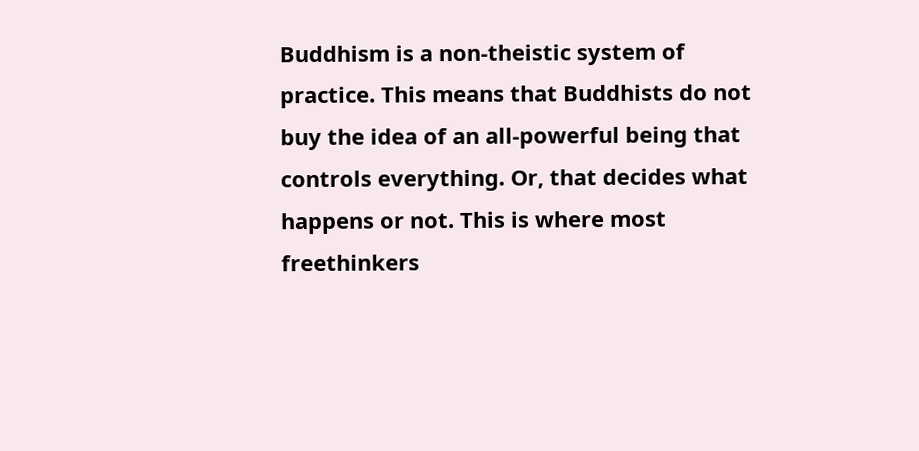Buddhism is a non-theistic system of practice. This means that Buddhists do not buy the idea of an all-powerful being that controls everything. Or, that decides what happens or not. This is where most freethinkers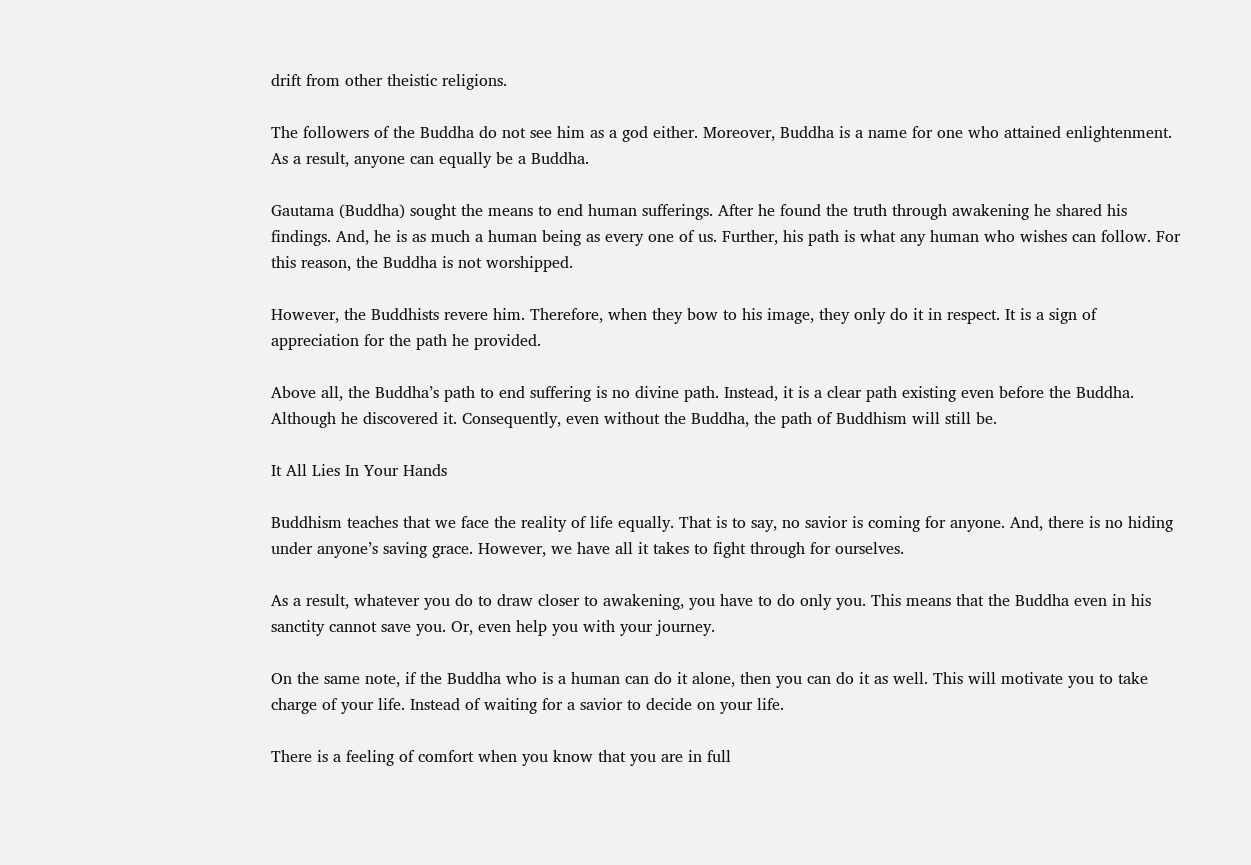drift from other theistic religions.

The followers of the Buddha do not see him as a god either. Moreover, Buddha is a name for one who attained enlightenment. As a result, anyone can equally be a Buddha.

Gautama (Buddha) sought the means to end human sufferings. After he found the truth through awakening he shared his findings. And, he is as much a human being as every one of us. Further, his path is what any human who wishes can follow. For this reason, the Buddha is not worshipped.

However, the Buddhists revere him. Therefore, when they bow to his image, they only do it in respect. It is a sign of appreciation for the path he provided.

Above all, the Buddha’s path to end suffering is no divine path. Instead, it is a clear path existing even before the Buddha. Although he discovered it. Consequently, even without the Buddha, the path of Buddhism will still be.

It All Lies In Your Hands

Buddhism teaches that we face the reality of life equally. That is to say, no savior is coming for anyone. And, there is no hiding under anyone’s saving grace. However, we have all it takes to fight through for ourselves.

As a result, whatever you do to draw closer to awakening, you have to do only you. This means that the Buddha even in his sanctity cannot save you. Or, even help you with your journey.

On the same note, if the Buddha who is a human can do it alone, then you can do it as well. This will motivate you to take charge of your life. Instead of waiting for a savior to decide on your life.

There is a feeling of comfort when you know that you are in full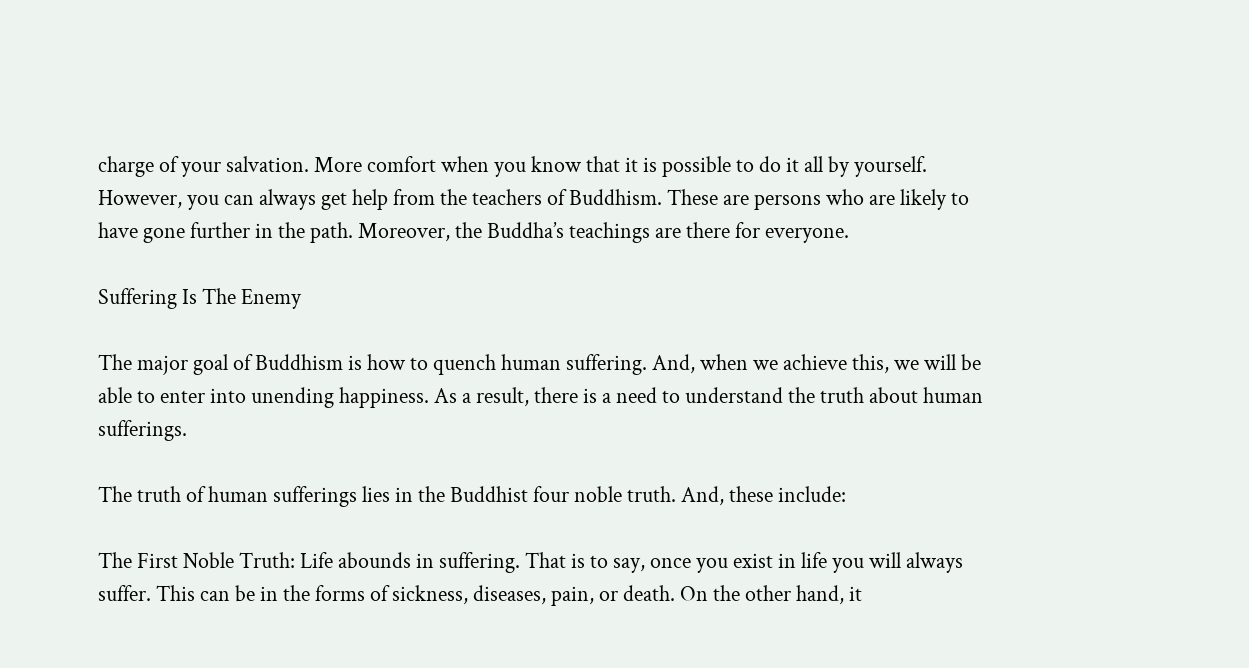charge of your salvation. More comfort when you know that it is possible to do it all by yourself. However, you can always get help from the teachers of Buddhism. These are persons who are likely to have gone further in the path. Moreover, the Buddha’s teachings are there for everyone.

Suffering Is The Enemy

The major goal of Buddhism is how to quench human suffering. And, when we achieve this, we will be able to enter into unending happiness. As a result, there is a need to understand the truth about human sufferings.

The truth of human sufferings lies in the Buddhist four noble truth. And, these include:

The First Noble Truth: Life abounds in suffering. That is to say, once you exist in life you will always suffer. This can be in the forms of sickness, diseases, pain, or death. On the other hand, it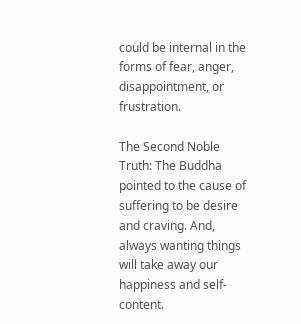could be internal in the forms of fear, anger, disappointment, or frustration.

The Second Noble Truth: The Buddha pointed to the cause of suffering to be desire and craving. And, always wanting things will take away our happiness and self-content.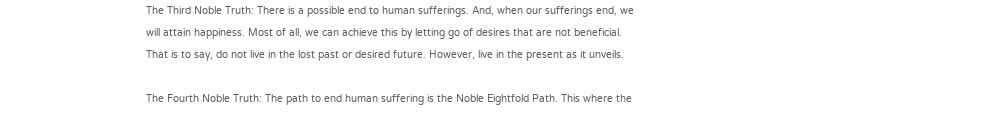The Third Noble Truth: There is a possible end to human sufferings. And, when our sufferings end, we will attain happiness. Most of all, we can achieve this by letting go of desires that are not beneficial. That is to say, do not live in the lost past or desired future. However, live in the present as it unveils.

The Fourth Noble Truth: The path to end human suffering is the Noble Eightfold Path. This where the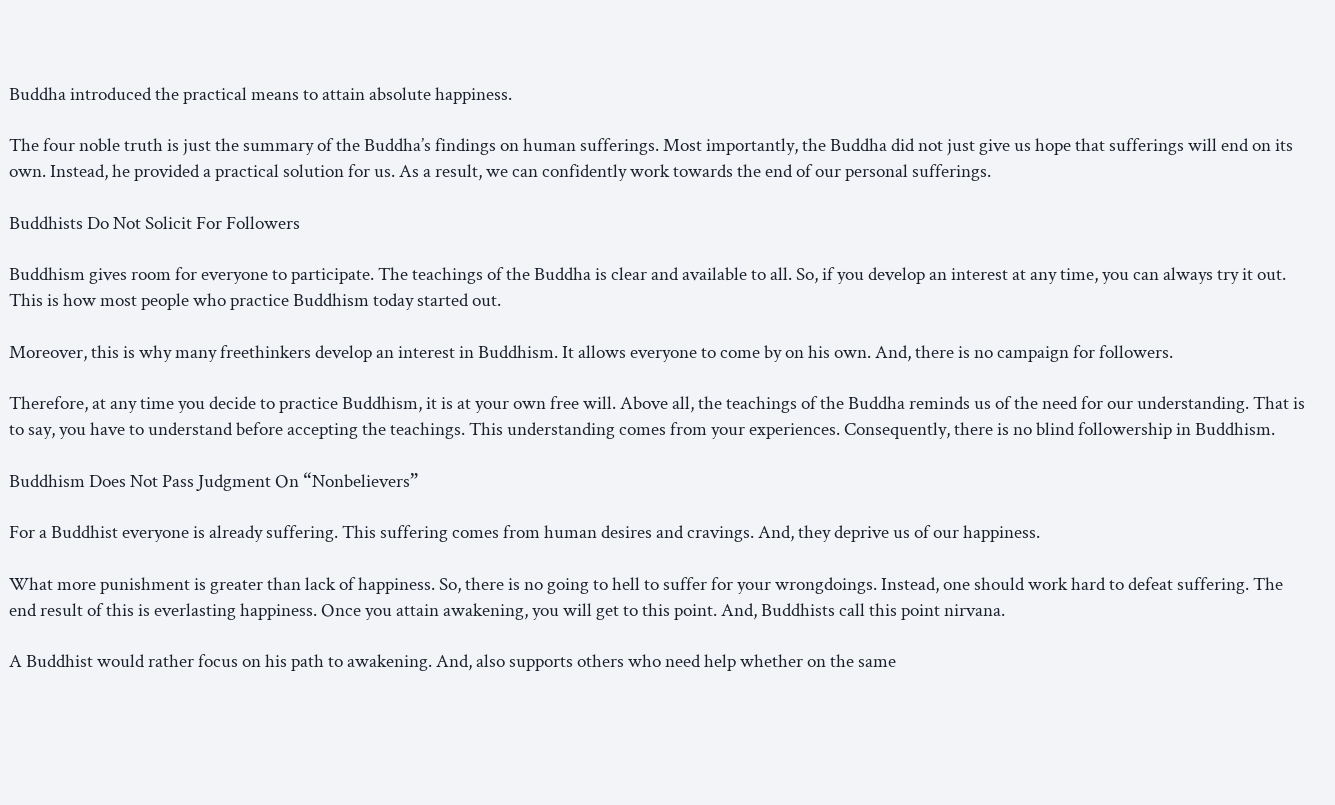Buddha introduced the practical means to attain absolute happiness.

The four noble truth is just the summary of the Buddha’s findings on human sufferings. Most importantly, the Buddha did not just give us hope that sufferings will end on its own. Instead, he provided a practical solution for us. As a result, we can confidently work towards the end of our personal sufferings.

Buddhists Do Not Solicit For Followers

Buddhism gives room for everyone to participate. The teachings of the Buddha is clear and available to all. So, if you develop an interest at any time, you can always try it out. This is how most people who practice Buddhism today started out.

Moreover, this is why many freethinkers develop an interest in Buddhism. It allows everyone to come by on his own. And, there is no campaign for followers.

Therefore, at any time you decide to practice Buddhism, it is at your own free will. Above all, the teachings of the Buddha reminds us of the need for our understanding. That is to say, you have to understand before accepting the teachings. This understanding comes from your experiences. Consequently, there is no blind followership in Buddhism.

Buddhism Does Not Pass Judgment On “Nonbelievers”

For a Buddhist everyone is already suffering. This suffering comes from human desires and cravings. And, they deprive us of our happiness.

What more punishment is greater than lack of happiness. So, there is no going to hell to suffer for your wrongdoings. Instead, one should work hard to defeat suffering. The end result of this is everlasting happiness. Once you attain awakening, you will get to this point. And, Buddhists call this point nirvana.

A Buddhist would rather focus on his path to awakening. And, also supports others who need help whether on the same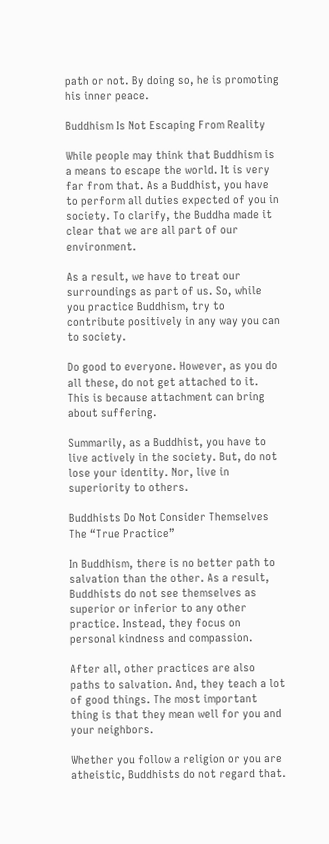path or not. By doing so, he is promoting his inner peace.

Buddhism Is Not Escaping From Reality

While people may think that Buddhism is a means to escape the world. It is very far from that. As a Buddhist, you have to perform all duties expected of you in society. To clarify, the Buddha made it clear that we are all part of our environment.

As a result, we have to treat our surroundings as part of us. So, while you practice Buddhism, try to contribute positively in any way you can to society.

Do good to everyone. However, as you do all these, do not get attached to it. This is because attachment can bring about suffering.

Summarily, as a Buddhist, you have to live actively in the society. But, do not lose your identity. Nor, live in superiority to others.

Buddhists Do Not Consider Themselves The “True Practice”

In Buddhism, there is no better path to salvation than the other. As a result, Buddhists do not see themselves as superior or inferior to any other practice. Instead, they focus on personal kindness and compassion.

After all, other practices are also paths to salvation. And, they teach a lot of good things. The most important thing is that they mean well for you and your neighbors.

Whether you follow a religion or you are atheistic, Buddhists do not regard that.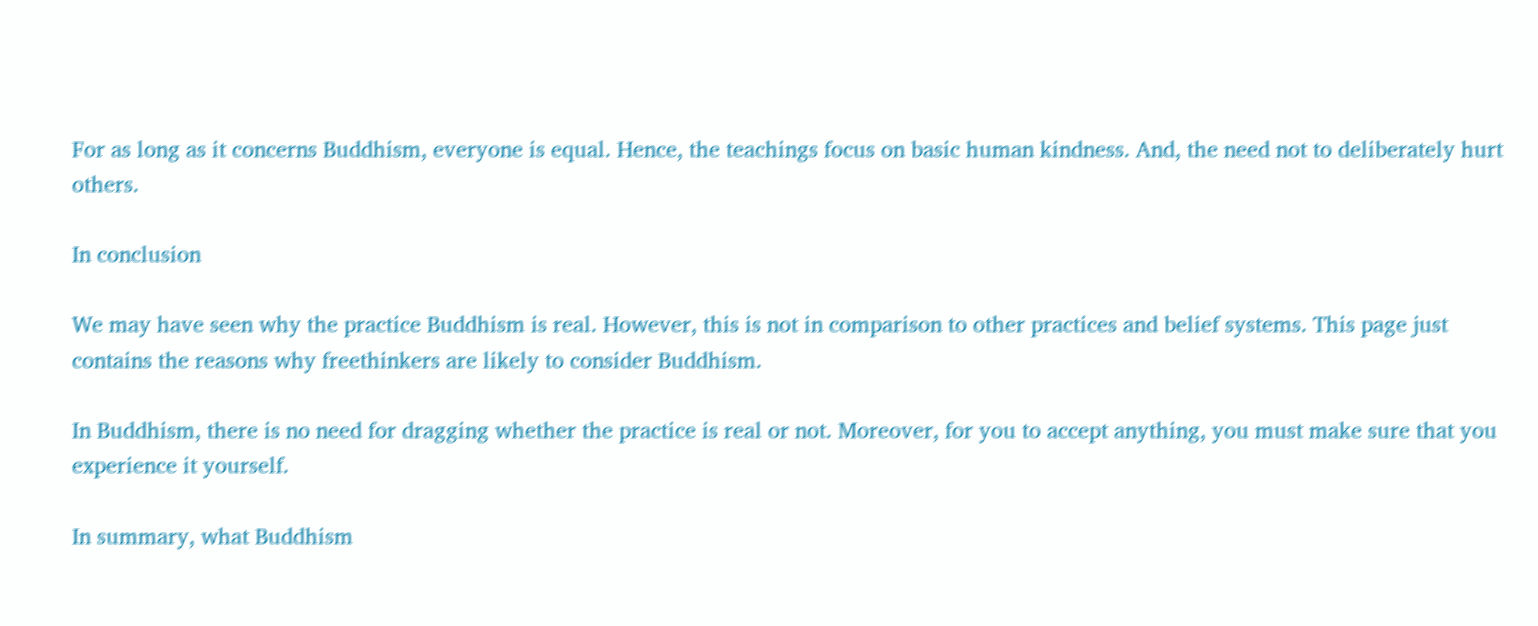For as long as it concerns Buddhism, everyone is equal. Hence, the teachings focus on basic human kindness. And, the need not to deliberately hurt others.

In conclusion

We may have seen why the practice Buddhism is real. However, this is not in comparison to other practices and belief systems. This page just contains the reasons why freethinkers are likely to consider Buddhism.

In Buddhism, there is no need for dragging whether the practice is real or not. Moreover, for you to accept anything, you must make sure that you experience it yourself.

In summary, what Buddhism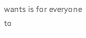wants is for everyone to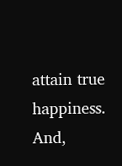attain true happiness. And,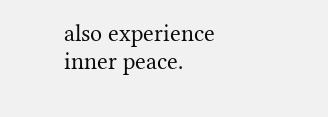also experience inner peace.